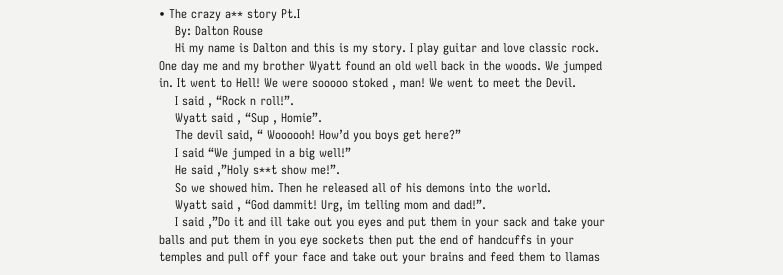• The crazy a** story Pt.I
    By: Dalton Rouse
    Hi my name is Dalton and this is my story. I play guitar and love classic rock. One day me and my brother Wyatt found an old well back in the woods. We jumped in. It went to Hell! We were sooooo stoked , man! We went to meet the Devil.
    I said , “Rock n roll!”.
    Wyatt said , “Sup , Homie”.
    The devil said, “ Woooooh! How’d you boys get here?”
    I said “We jumped in a big well!”
    He said ,”Holy s**t show me!”.
    So we showed him. Then he released all of his demons into the world.
    Wyatt said , “God dammit! Urg, im telling mom and dad!”.
    I said ,”Do it and ill take out you eyes and put them in your sack and take your balls and put them in you eye sockets then put the end of handcuffs in your temples and pull off your face and take out your brains and feed them to llamas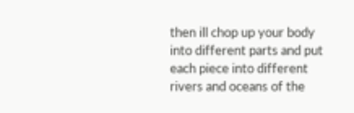then ill chop up your body into different parts and put each piece into different rivers and oceans of the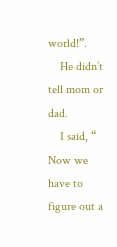world!”.
    He didn’t tell mom or dad.
    I said, “ Now we have to figure out a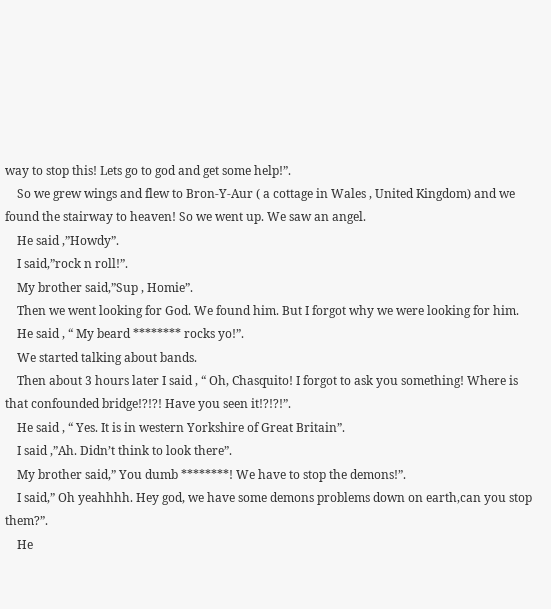way to stop this! Lets go to god and get some help!”.
    So we grew wings and flew to Bron-Y-Aur ( a cottage in Wales , United Kingdom) and we found the stairway to heaven! So we went up. We saw an angel.
    He said ,”Howdy”.
    I said,”rock n roll!”.
    My brother said,”Sup , Homie”.
    Then we went looking for God. We found him. But I forgot why we were looking for him.
    He said , “ My beard ******** rocks yo!”.
    We started talking about bands.
    Then about 3 hours later I said , “ Oh, Chasquito! I forgot to ask you something! Where is that confounded bridge!?!?! Have you seen it!?!?!”.
    He said , “ Yes. It is in western Yorkshire of Great Britain”.
    I said ,”Ah. Didn’t think to look there”.
    My brother said,” You dumb ********! We have to stop the demons!”.
    I said,” Oh yeahhhh. Hey god, we have some demons problems down on earth,can you stop them?”.
    He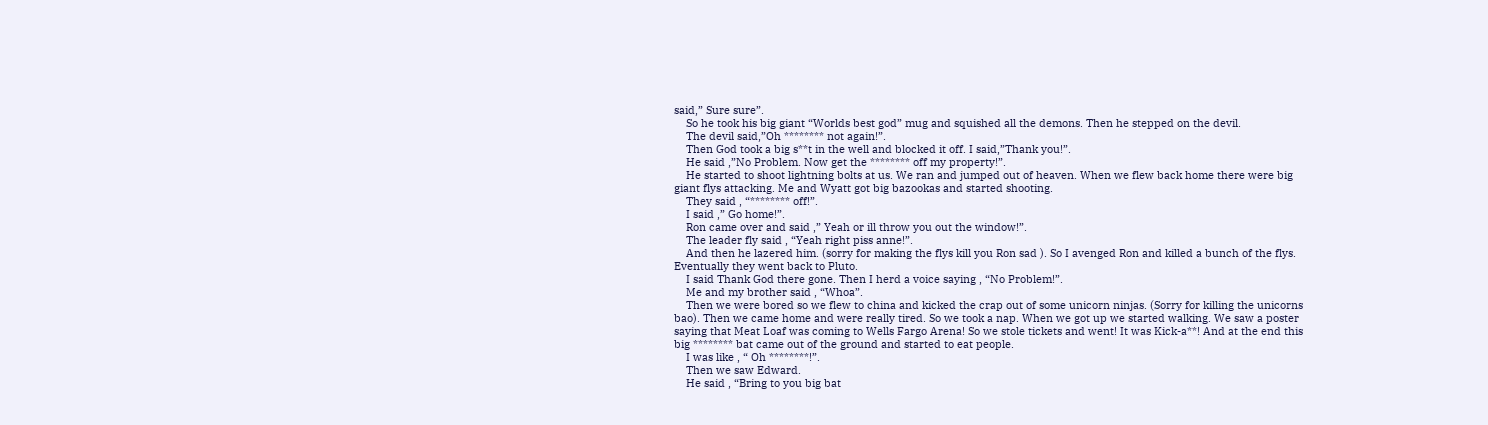said,” Sure sure”.
    So he took his big giant “Worlds best god” mug and squished all the demons. Then he stepped on the devil.
    The devil said,”Oh ******** not again!”.
    Then God took a big s**t in the well and blocked it off. I said,”Thank you!”.
    He said ,”No Problem. Now get the ******** off my property!”.
    He started to shoot lightning bolts at us. We ran and jumped out of heaven. When we flew back home there were big giant flys attacking. Me and Wyatt got big bazookas and started shooting.
    They said , “******** off!”.
    I said ,” Go home!”.
    Ron came over and said ,” Yeah or ill throw you out the window!”.
    The leader fly said , “Yeah right piss anne!”.
    And then he lazered him. (sorry for making the flys kill you Ron sad ). So I avenged Ron and killed a bunch of the flys. Eventually they went back to Pluto.
    I said Thank God there gone. Then I herd a voice saying , “No Problem!”.
    Me and my brother said , “Whoa”.
    Then we were bored so we flew to china and kicked the crap out of some unicorn ninjas. (Sorry for killing the unicorns bao). Then we came home and were really tired. So we took a nap. When we got up we started walking. We saw a poster saying that Meat Loaf was coming to Wells Fargo Arena! So we stole tickets and went! It was Kick-a**! And at the end this big ******** bat came out of the ground and started to eat people.
    I was like , “ Oh ********!”.
    Then we saw Edward.
    He said , “Bring to you big bat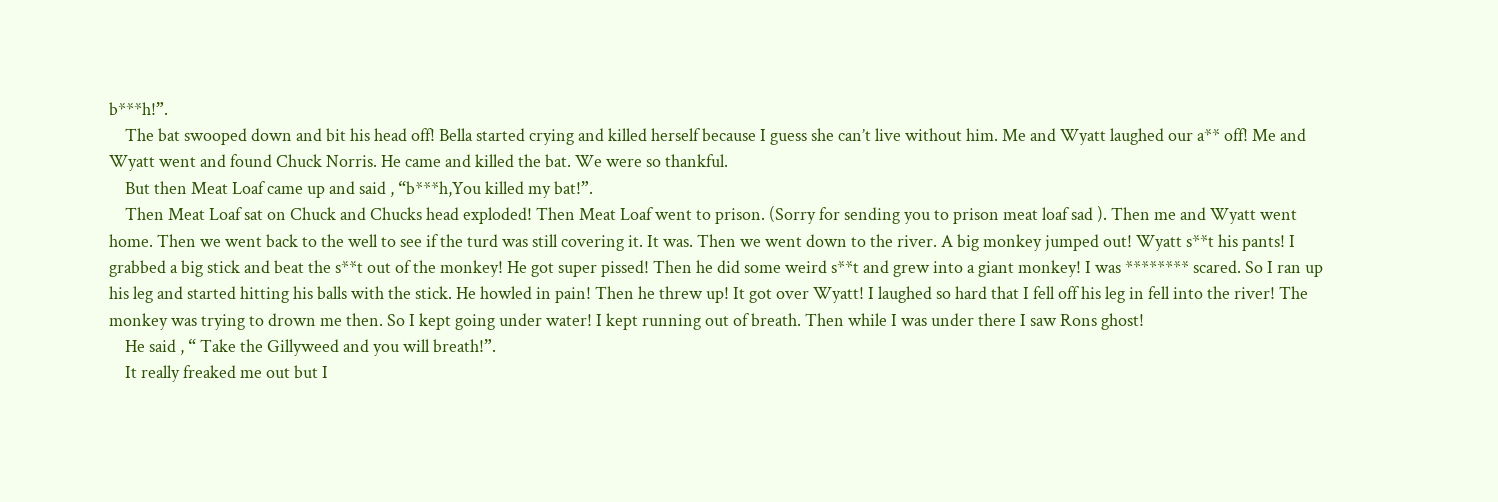b***h!”.
    The bat swooped down and bit his head off! Bella started crying and killed herself because I guess she can’t live without him. Me and Wyatt laughed our a** off! Me and Wyatt went and found Chuck Norris. He came and killed the bat. We were so thankful.
    But then Meat Loaf came up and said , “b***h,You killed my bat!”.
    Then Meat Loaf sat on Chuck and Chucks head exploded! Then Meat Loaf went to prison. (Sorry for sending you to prison meat loaf sad ). Then me and Wyatt went home. Then we went back to the well to see if the turd was still covering it. It was. Then we went down to the river. A big monkey jumped out! Wyatt s**t his pants! I grabbed a big stick and beat the s**t out of the monkey! He got super pissed! Then he did some weird s**t and grew into a giant monkey! I was ******** scared. So I ran up his leg and started hitting his balls with the stick. He howled in pain! Then he threw up! It got over Wyatt! I laughed so hard that I fell off his leg in fell into the river! The monkey was trying to drown me then. So I kept going under water! I kept running out of breath. Then while I was under there I saw Rons ghost!
    He said , “ Take the Gillyweed and you will breath!”.
    It really freaked me out but I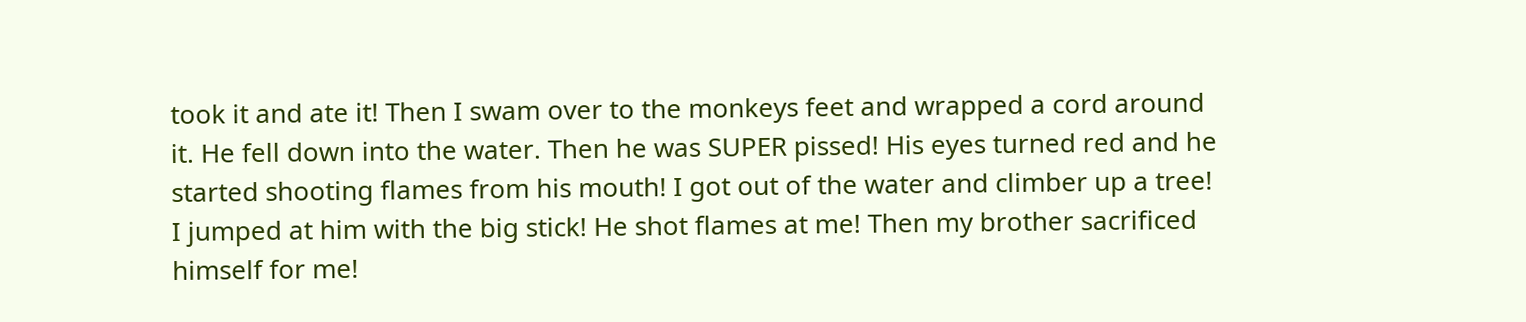took it and ate it! Then I swam over to the monkeys feet and wrapped a cord around it. He fell down into the water. Then he was SUPER pissed! His eyes turned red and he started shooting flames from his mouth! I got out of the water and climber up a tree! I jumped at him with the big stick! He shot flames at me! Then my brother sacrificed himself for me!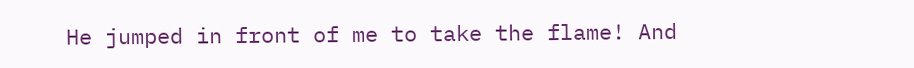He jumped in front of me to take the flame! And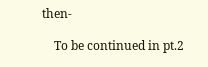then-

    To be continued in pt.2